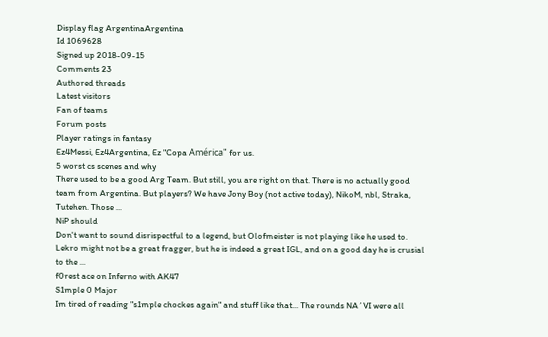Display flag ArgentinaArgentina
Id 1069628
Signed up 2018-09-15
Comments 23
Authored threads
Latest visitors
Fan of teams
Forum posts
Player ratings in fantasy
Ez4Messi, Ez4Argentina, Ez "Copa América" for us.
5 worst cs scenes and why
There used to be a good Arg Team. But still, you are right on that. There is no actually good team from Argentina. But players? We have Jony Boy (not active today), NikoM, nbl, Straka, Tutehen. Those ...
NiP should
Don't want to sound disrispectful to a legend, but Olofmeister is not playing like he used to. Lekro might not be a great fragger, but he is indeed a great IGL, and on a good day he is crusial to the ...
f0rest ace on Inferno with AK47
S1mple 0 Major
Im tired of reading "s1mple chockes again" and stuff like that... The rounds NA´VI were all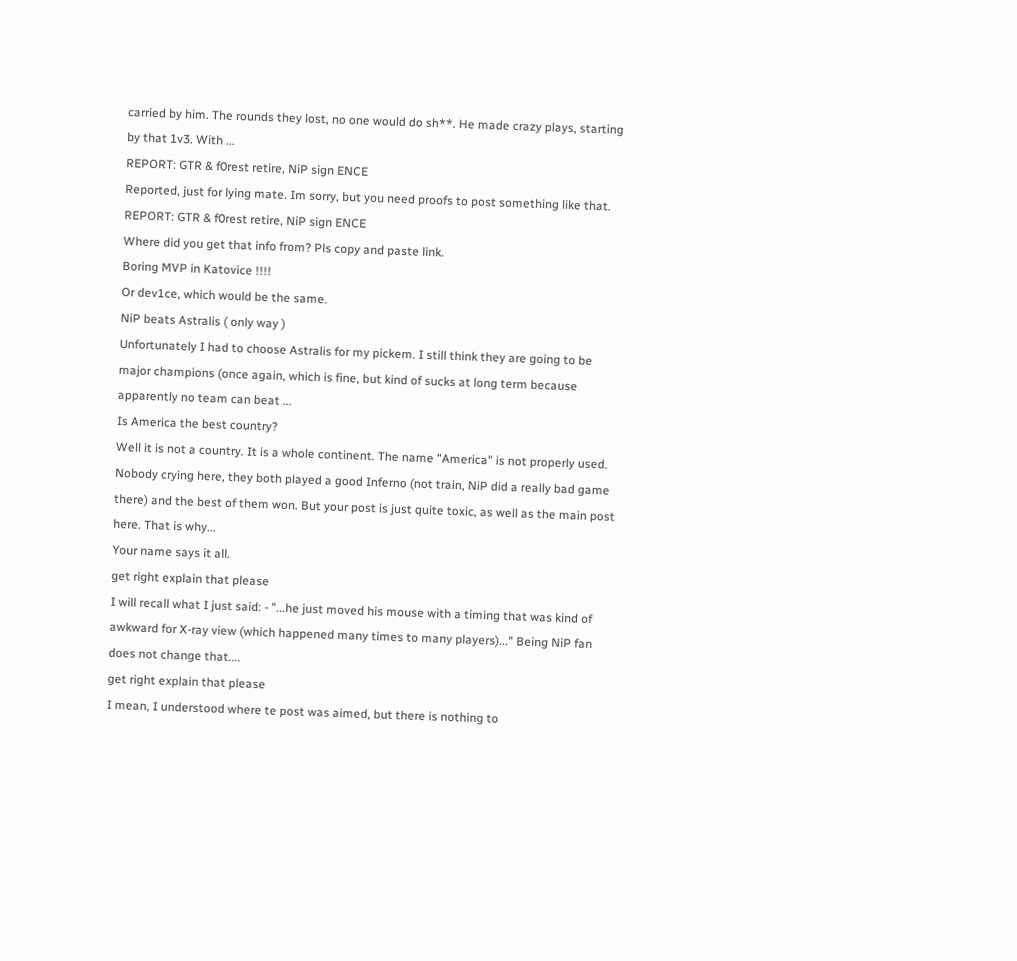carried by him. The rounds they lost, no one would do sh**. He made crazy plays, starting by that 1v3. With ...
REPORT: GTR & f0rest retire, NiP sign ENCE
Reported, just for lying mate. Im sorry, but you need proofs to post something like that.
REPORT: GTR & f0rest retire, NiP sign ENCE
Where did you get that info from? Pls copy and paste link.
Boring MVP in Katovice !!!!
Or dev1ce, which would be the same.
NiP beats Astralis ( only way )
Unfortunately I had to choose Astralis for my pickem. I still think they are going to be major champions (once again, which is fine, but kind of sucks at long term because apparently no team can beat ...
Is America the best country?
Well it is not a country. It is a whole continent. The name "America" is not properly used.
Nobody crying here, they both played a good Inferno (not train, NiP did a really bad game there) and the best of them won. But your post is just quite toxic, as well as the main post here. That is why...
Your name says it all.
get right explain that please
I will recall what I just said: - "...he just moved his mouse with a timing that was kind of awkward for X-ray view (which happened many times to many players)..." Being NiP fan does not change that....
get right explain that please
I mean, I understood where te post was aimed, but there is nothing to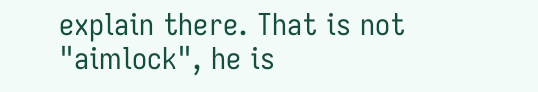explain there. That is not "aimlock", he is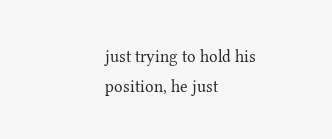just trying to hold his position, he just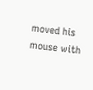moved his mouse with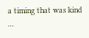a timing that was kind ...